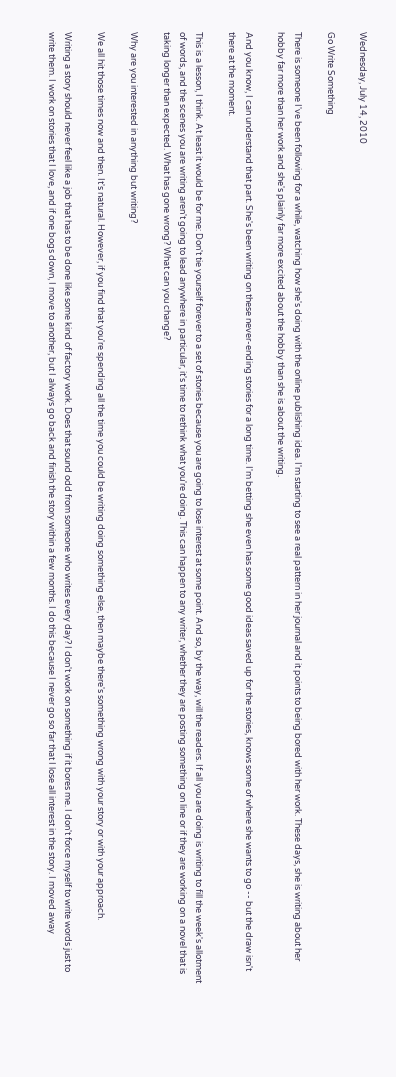Wednesday, July 14, 2010

Go Write Something

There is someone I've been following for a while, watching how she's doing with the online publishing idea. I'm starting to see a real pattern in her journal and it points to being bored with her work. These days, she is writing about her hobby far more than her work and she's plainly far more excited about the hobby than she is about the writing.

And you know, I can understand that part. She's been writing on these never-ending stories for a long time. I'm betting she even has some good ideas saved up for the stories, knows some of where she wants to go -- but the draw isn't there at the moment.

This is a lesson, I think. At least it would be for me: Don't tie yourself forever to a set of stories because you are going to lose interest at some point. And so, by the way, will the readers. If all you are doing is writing to fill the week's allotment of words, and the scenes you are writing aren't going to lead anywhere in particular, it's time to rethink what you're doing. This can happen to any writer, whether they are posting something on line or if they are working on a novel that is taking longer than expected. What has gone wrong? What can you change?

Why are you interested in anything but writing?

We all hit those times now and then. It's natural. However, if you find that you're spending all the time you could be writing doing something else, then maybe there's something wrong with your story or with your approach.

Writing a story should never feel like a job that has to be done like some kind of factory work. Does that sound odd from someone who writes every day? I don't work on something if it bores me. I don't force myself to write words just to write them. I work on stories that I love, and if one bogs down, I move to another, but I always go back and finish the story within a few months. I do this because I never go so far that I lose all interest in the story. I moved away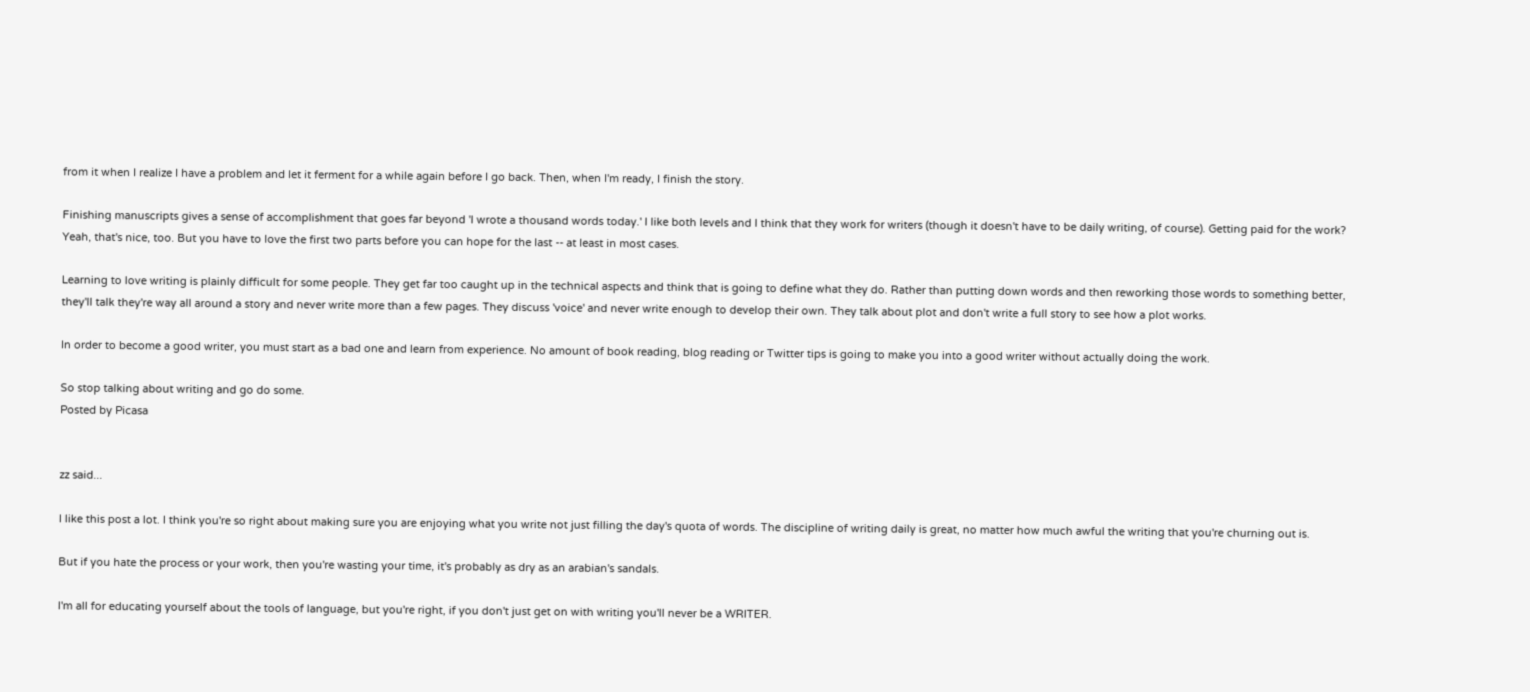from it when I realize I have a problem and let it ferment for a while again before I go back. Then, when I'm ready, I finish the story.

Finishing manuscripts gives a sense of accomplishment that goes far beyond 'I wrote a thousand words today.' I like both levels and I think that they work for writers (though it doesn't have to be daily writing, of course). Getting paid for the work? Yeah, that's nice, too. But you have to love the first two parts before you can hope for the last -- at least in most cases.

Learning to love writing is plainly difficult for some people. They get far too caught up in the technical aspects and think that is going to define what they do. Rather than putting down words and then reworking those words to something better, they'll talk they're way all around a story and never write more than a few pages. They discuss 'voice' and never write enough to develop their own. They talk about plot and don't write a full story to see how a plot works.

In order to become a good writer, you must start as a bad one and learn from experience. No amount of book reading, blog reading or Twitter tips is going to make you into a good writer without actually doing the work.

So stop talking about writing and go do some.
Posted by Picasa


zz said...

I like this post a lot. I think you're so right about making sure you are enjoying what you write not just filling the day's quota of words. The discipline of writing daily is great, no matter how much awful the writing that you're churning out is.

But if you hate the process or your work, then you're wasting your time, it's probably as dry as an arabian's sandals.

I'm all for educating yourself about the tools of language, but you're right, if you don't just get on with writing you'll never be a WRITER.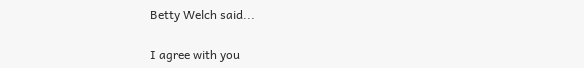Betty Welch said...

I agree with you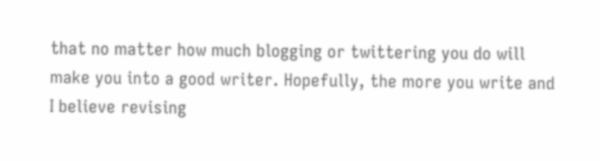that no matter how much blogging or twittering you do will make you into a good writer. Hopefully, the more you write and I believe revising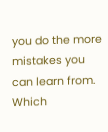you do the more mistakes you can learn from. Which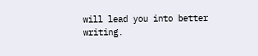will lead you into better writing.